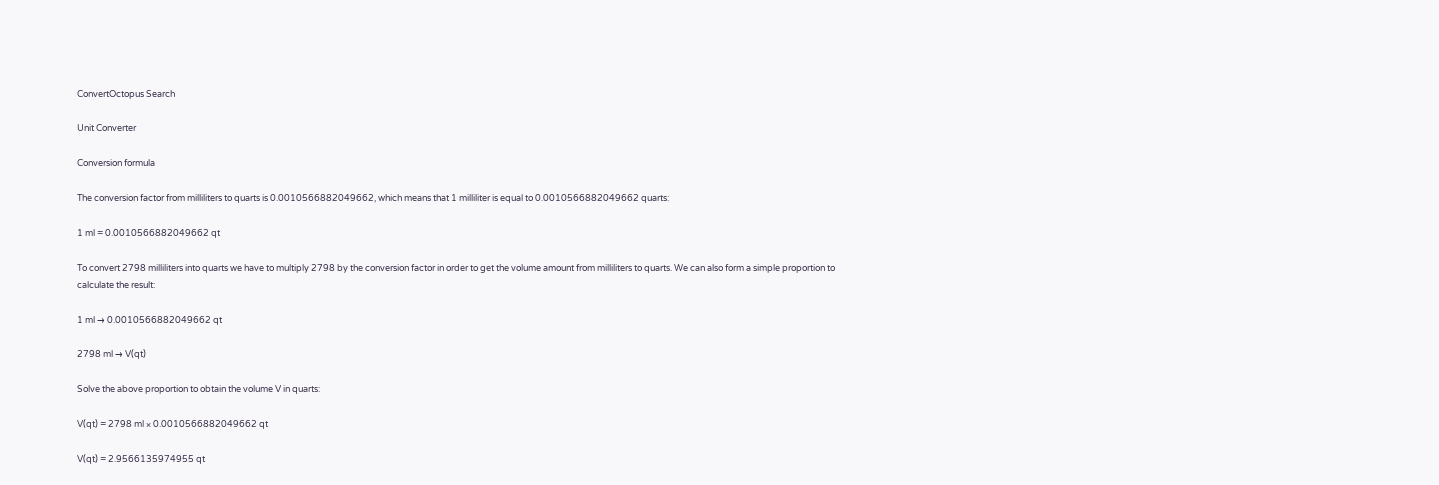ConvertOctopus Search

Unit Converter

Conversion formula

The conversion factor from milliliters to quarts is 0.0010566882049662, which means that 1 milliliter is equal to 0.0010566882049662 quarts:

1 ml = 0.0010566882049662 qt

To convert 2798 milliliters into quarts we have to multiply 2798 by the conversion factor in order to get the volume amount from milliliters to quarts. We can also form a simple proportion to calculate the result:

1 ml → 0.0010566882049662 qt

2798 ml → V(qt)

Solve the above proportion to obtain the volume V in quarts:

V(qt) = 2798 ml × 0.0010566882049662 qt

V(qt) = 2.9566135974955 qt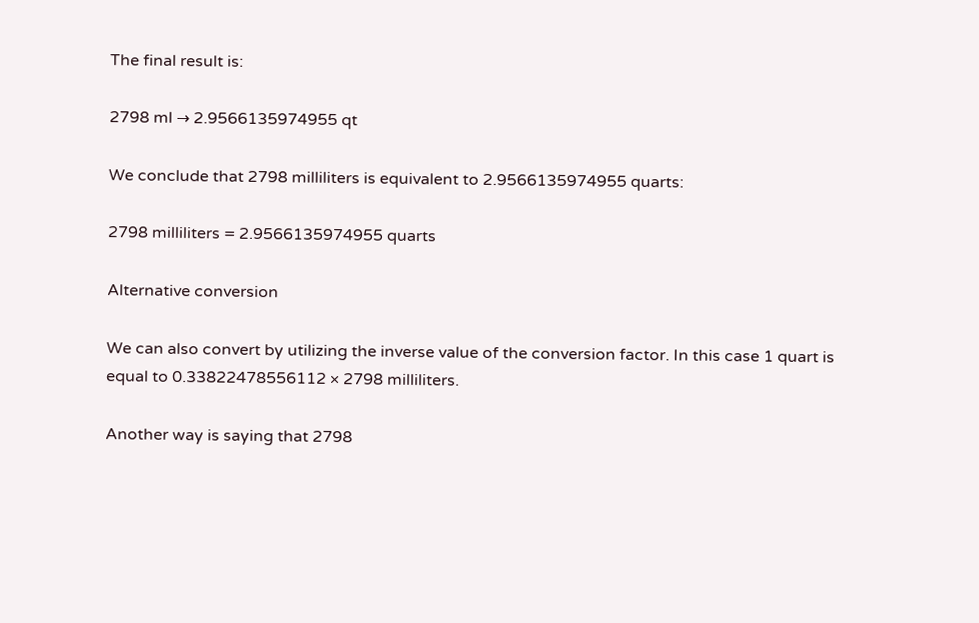The final result is:

2798 ml → 2.9566135974955 qt

We conclude that 2798 milliliters is equivalent to 2.9566135974955 quarts:

2798 milliliters = 2.9566135974955 quarts

Alternative conversion

We can also convert by utilizing the inverse value of the conversion factor. In this case 1 quart is equal to 0.33822478556112 × 2798 milliliters.

Another way is saying that 2798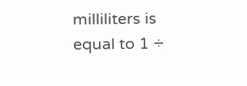milliliters is equal to 1 ÷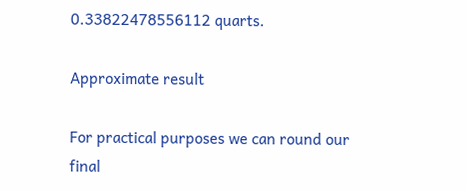0.33822478556112 quarts.

Approximate result

For practical purposes we can round our final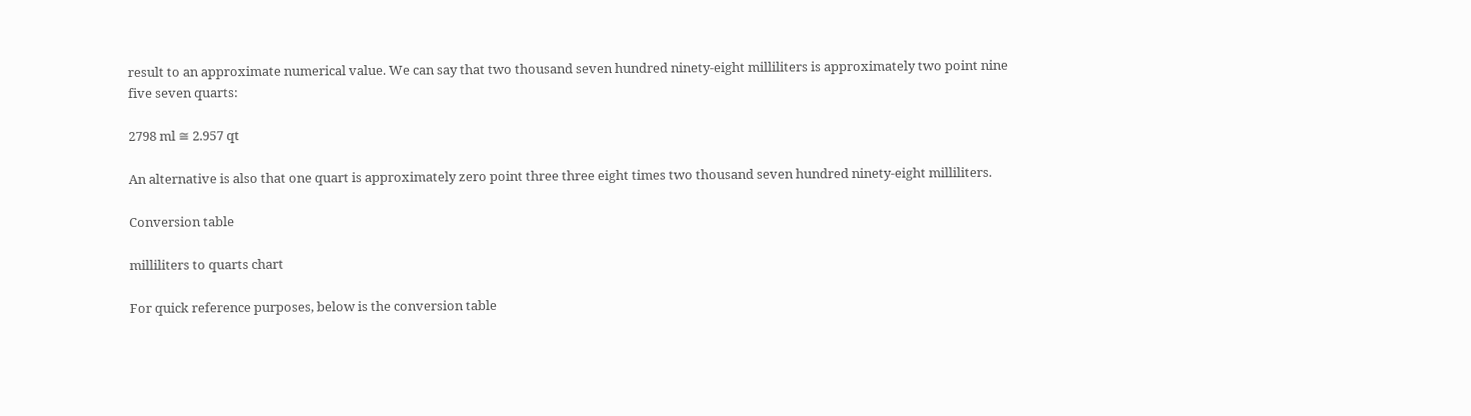result to an approximate numerical value. We can say that two thousand seven hundred ninety-eight milliliters is approximately two point nine five seven quarts:

2798 ml ≅ 2.957 qt

An alternative is also that one quart is approximately zero point three three eight times two thousand seven hundred ninety-eight milliliters.

Conversion table

milliliters to quarts chart

For quick reference purposes, below is the conversion table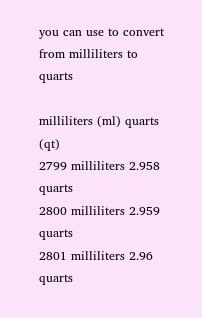you can use to convert from milliliters to quarts

milliliters (ml) quarts (qt)
2799 milliliters 2.958 quarts
2800 milliliters 2.959 quarts
2801 milliliters 2.96 quarts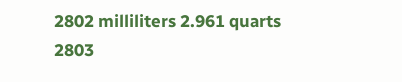2802 milliliters 2.961 quarts
2803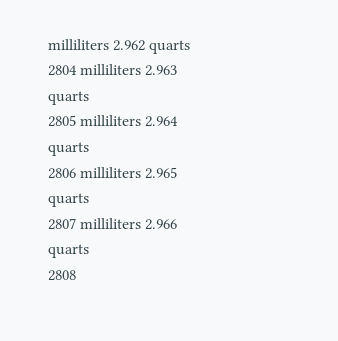milliliters 2.962 quarts
2804 milliliters 2.963 quarts
2805 milliliters 2.964 quarts
2806 milliliters 2.965 quarts
2807 milliliters 2.966 quarts
2808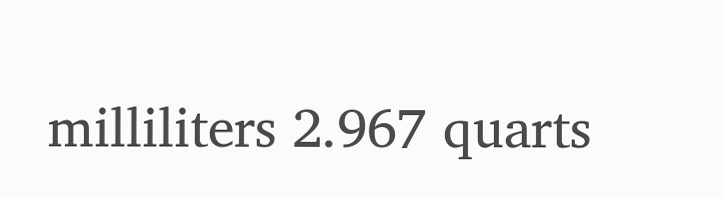milliliters 2.967 quarts